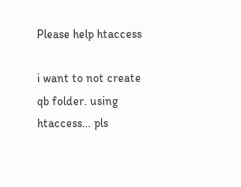Please help htaccess

i want to not create qb folder. using htaccess… pls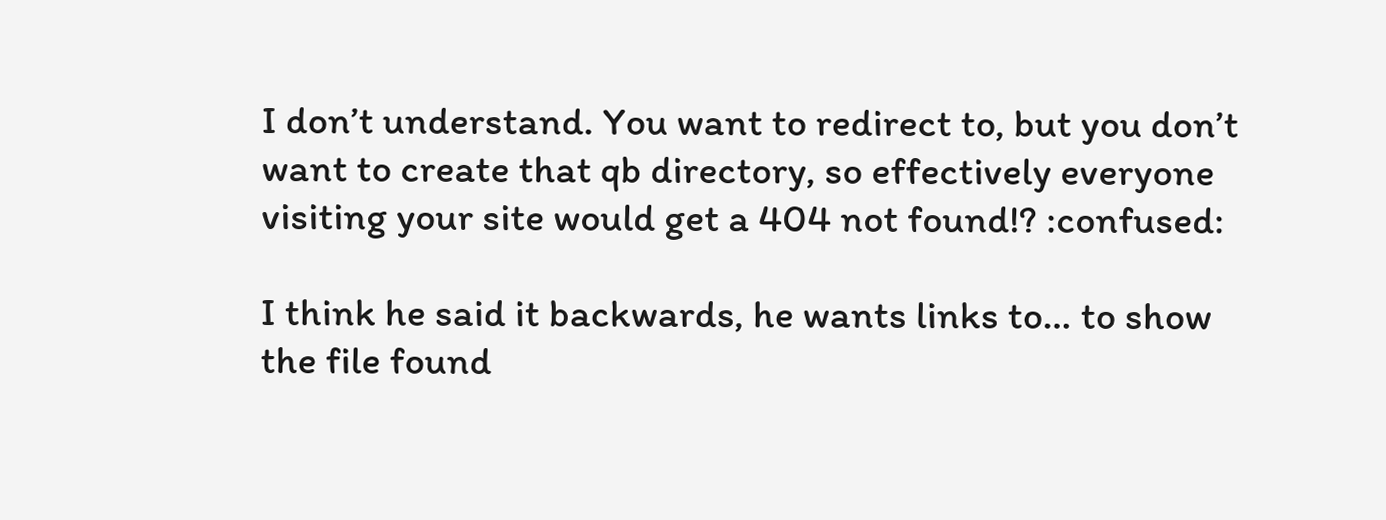I don’t understand. You want to redirect to, but you don’t want to create that qb directory, so effectively everyone visiting your site would get a 404 not found!? :confused:

I think he said it backwards, he wants links to… to show the file found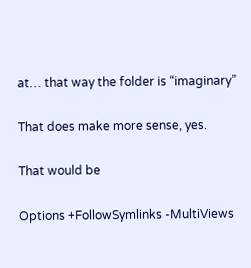at… that way the folder is “imaginary”

That does make more sense, yes.

That would be

Options +FollowSymlinks -MultiViews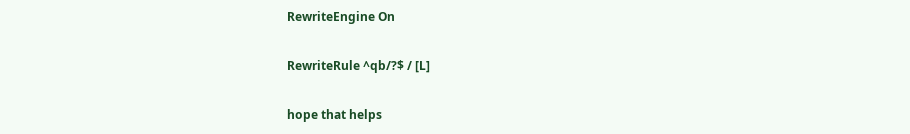RewriteEngine On

RewriteRule ^qb/?$ / [L]

hope that helps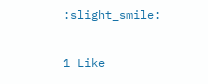:slight_smile:

1 Like